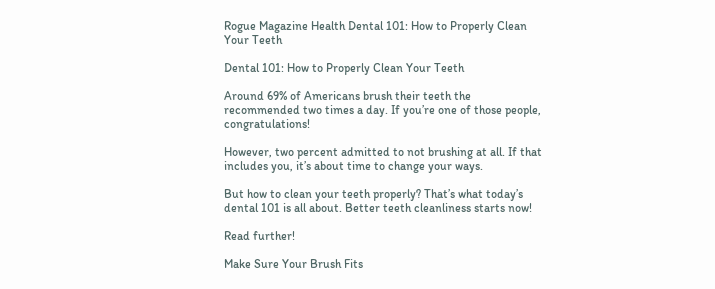Rogue Magazine Health Dental 101: How to Properly Clean Your Teeth

Dental 101: How to Properly Clean Your Teeth

Around 69% of Americans brush their teeth the recommended two times a day. If you’re one of those people, congratulations!

However, two percent admitted to not brushing at all. If that includes you, it’s about time to change your ways.

But how to clean your teeth properly? That’s what today’s dental 101 is all about. Better teeth cleanliness starts now!

Read further!

Make Sure Your Brush Fits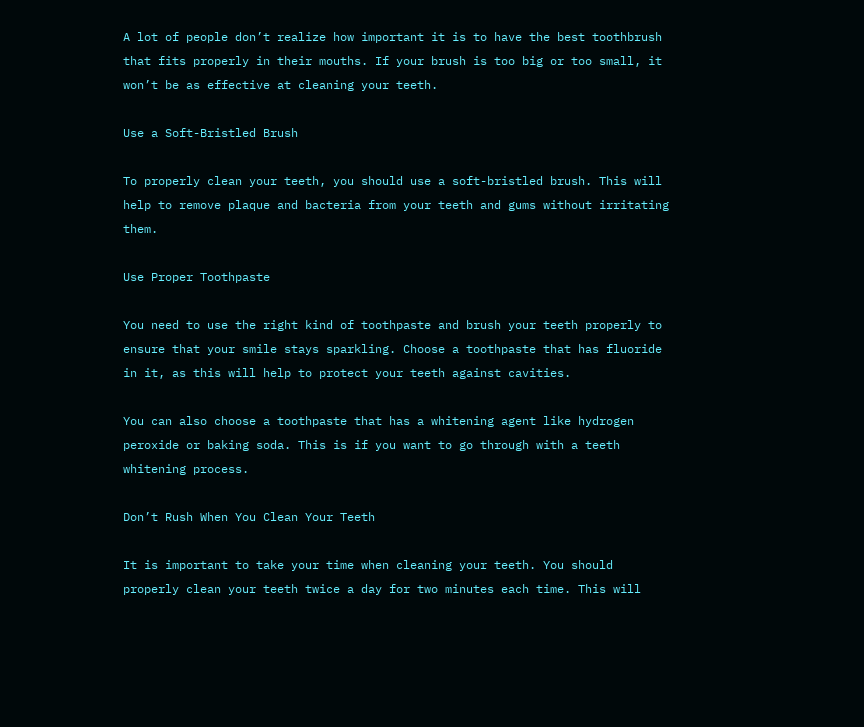A lot of people don’t realize how important it is to have the best toothbrush that fits properly in their mouths. If your brush is too big or too small, it won’t be as effective at cleaning your teeth.

Use a Soft-Bristled Brush

To properly clean your teeth, you should use a soft-bristled brush. This will help to remove plaque and bacteria from your teeth and gums without irritating them.

Use Proper Toothpaste

You need to use the right kind of toothpaste and brush your teeth properly to ensure that your smile stays sparkling. Choose a toothpaste that has fluoride in it, as this will help to protect your teeth against cavities.

You can also choose a toothpaste that has a whitening agent like hydrogen peroxide or baking soda. This is if you want to go through with a teeth whitening process.

Don’t Rush When You Clean Your Teeth

It is important to take your time when cleaning your teeth. You should properly clean your teeth twice a day for two minutes each time. This will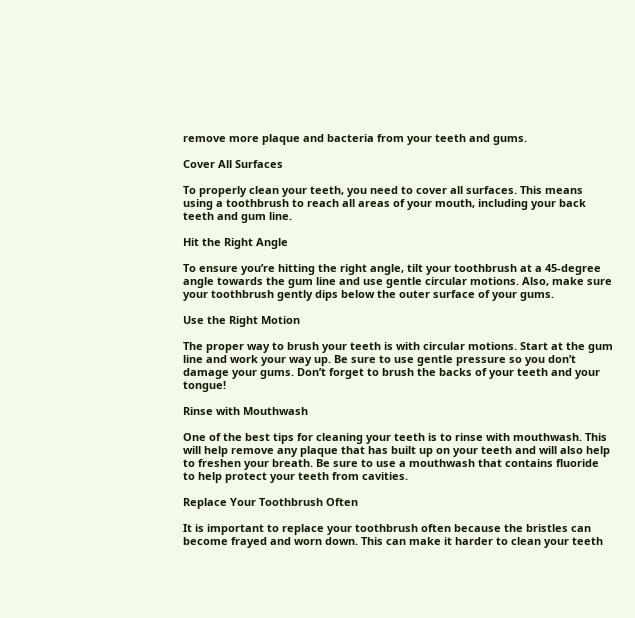remove more plaque and bacteria from your teeth and gums.

Cover All Surfaces

To properly clean your teeth, you need to cover all surfaces. This means using a toothbrush to reach all areas of your mouth, including your back teeth and gum line.

Hit the Right Angle

To ensure you’re hitting the right angle, tilt your toothbrush at a 45-degree angle towards the gum line and use gentle circular motions. Also, make sure your toothbrush gently dips below the outer surface of your gums.

Use the Right Motion

The proper way to brush your teeth is with circular motions. Start at the gum line and work your way up. Be sure to use gentle pressure so you don’t damage your gums. Don’t forget to brush the backs of your teeth and your tongue!

Rinse with Mouthwash

One of the best tips for cleaning your teeth is to rinse with mouthwash. This will help remove any plaque that has built up on your teeth and will also help to freshen your breath. Be sure to use a mouthwash that contains fluoride to help protect your teeth from cavities.

Replace Your Toothbrush Often

It is important to replace your toothbrush often because the bristles can become frayed and worn down. This can make it harder to clean your teeth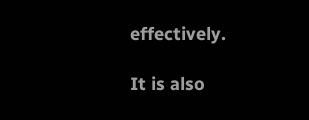effectively.

It is also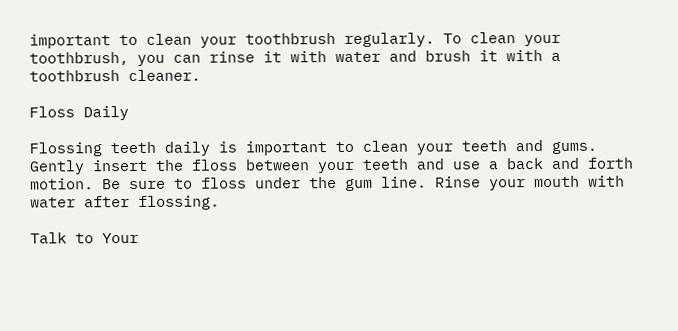important to clean your toothbrush regularly. To clean your toothbrush, you can rinse it with water and brush it with a toothbrush cleaner.

Floss Daily

Flossing teeth daily is important to clean your teeth and gums. Gently insert the floss between your teeth and use a back and forth motion. Be sure to floss under the gum line. Rinse your mouth with water after flossing.

Talk to Your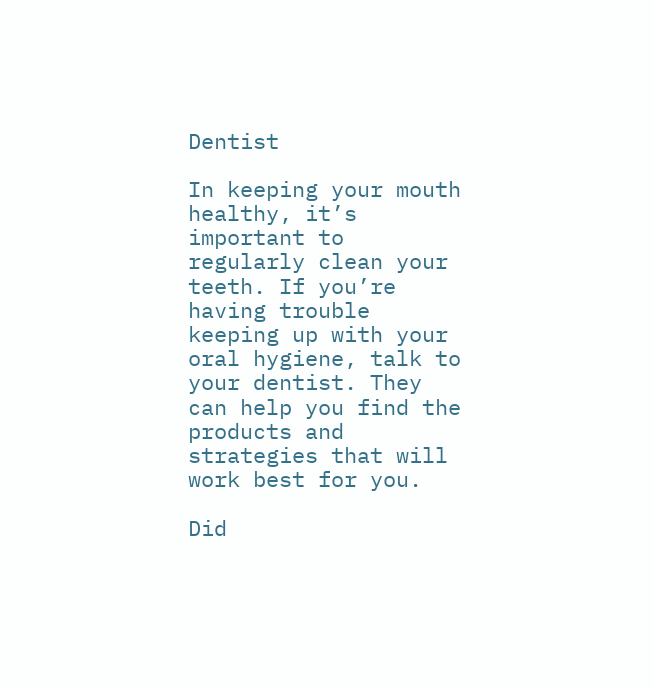Dentist

In keeping your mouth healthy, it’s important to regularly clean your teeth. If you’re having trouble keeping up with your oral hygiene, talk to your dentist. They can help you find the products and strategies that will work best for you.

Did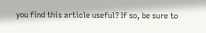you find this article useful? If so, be sure to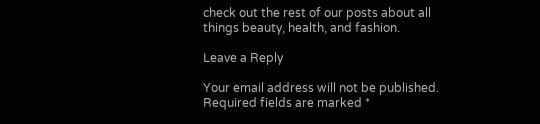check out the rest of our posts about all things beauty, health, and fashion.

Leave a Reply

Your email address will not be published. Required fields are marked *